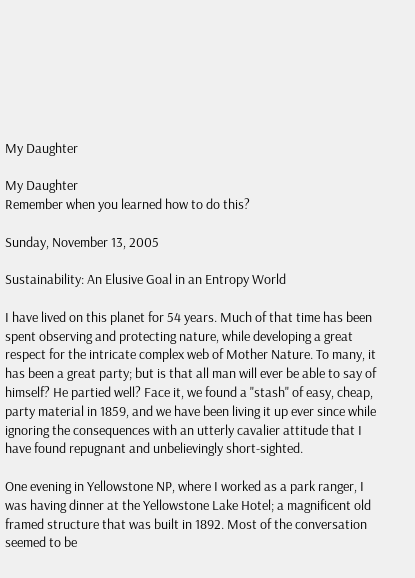My Daughter

My Daughter
Remember when you learned how to do this?

Sunday, November 13, 2005

Sustainability: An Elusive Goal in an Entropy World

I have lived on this planet for 54 years. Much of that time has been spent observing and protecting nature, while developing a great respect for the intricate complex web of Mother Nature. To many, it has been a great party; but is that all man will ever be able to say of himself? He partied well? Face it, we found a "stash" of easy, cheap, party material in 1859, and we have been living it up ever since while ignoring the consequences with an utterly cavalier attitude that I have found repugnant and unbelievingly short-sighted.

One evening in Yellowstone NP, where I worked as a park ranger, I was having dinner at the Yellowstone Lake Hotel; a magnificent old framed structure that was built in 1892. Most of the conversation seemed to be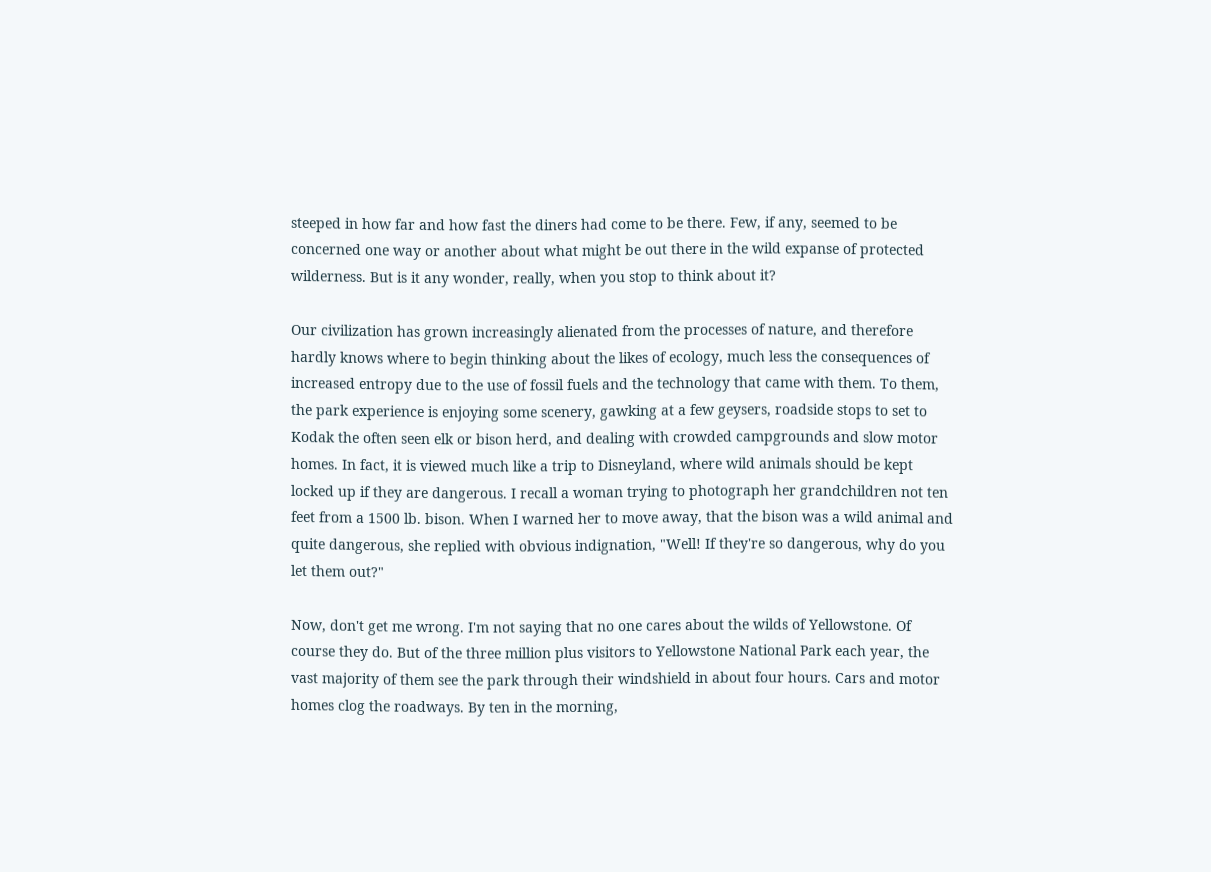steeped in how far and how fast the diners had come to be there. Few, if any, seemed to be concerned one way or another about what might be out there in the wild expanse of protected wilderness. But is it any wonder, really, when you stop to think about it?

Our civilization has grown increasingly alienated from the processes of nature, and therefore hardly knows where to begin thinking about the likes of ecology, much less the consequences of increased entropy due to the use of fossil fuels and the technology that came with them. To them, the park experience is enjoying some scenery, gawking at a few geysers, roadside stops to set to Kodak the often seen elk or bison herd, and dealing with crowded campgrounds and slow motor homes. In fact, it is viewed much like a trip to Disneyland, where wild animals should be kept locked up if they are dangerous. I recall a woman trying to photograph her grandchildren not ten feet from a 1500 lb. bison. When I warned her to move away, that the bison was a wild animal and quite dangerous, she replied with obvious indignation, "Well! If they're so dangerous, why do you let them out?"

Now, don't get me wrong. I'm not saying that no one cares about the wilds of Yellowstone. Of course they do. But of the three million plus visitors to Yellowstone National Park each year, the vast majority of them see the park through their windshield in about four hours. Cars and motor homes clog the roadways. By ten in the morning,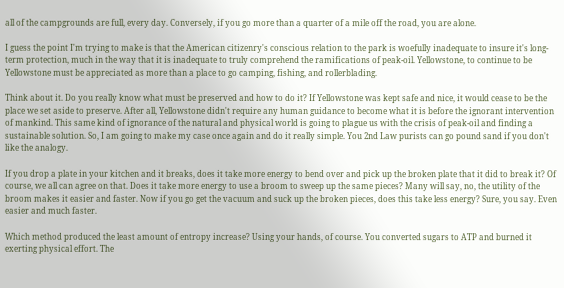all of the campgrounds are full, every day. Conversely, if you go more than a quarter of a mile off the road, you are alone.

I guess the point I'm trying to make is that the American citizenry's conscious relation to the park is woefully inadequate to insure it's long-term protection, much in the way that it is inadequate to truly comprehend the ramifications of peak-oil. Yellowstone, to continue to be Yellowstone must be appreciated as more than a place to go camping, fishing, and rollerblading.

Think about it. Do you really know what must be preserved and how to do it? If Yellowstone was kept safe and nice, it would cease to be the place we set aside to preserve. After all, Yellowstone didn't require any human guidance to become what it is before the ignorant intervention of mankind. This same kind of ignorance of the natural and physical world is going to plague us with the crisis of peak-oil and finding a sustainable solution. So, I am going to make my case once again and do it really simple. You 2nd Law purists can go pound sand if you don't like the analogy.

If you drop a plate in your kitchen and it breaks, does it take more energy to bend over and pick up the broken plate that it did to break it? Of course, we all can agree on that. Does it take more energy to use a broom to sweep up the same pieces? Many will say, no, the utility of the broom makes it easier and faster. Now if you go get the vacuum and suck up the broken pieces, does this take less energy? Sure, you say. Even easier and much faster.

Which method produced the least amount of entropy increase? Using your hands, of course. You converted sugars to ATP and burned it exerting physical effort. The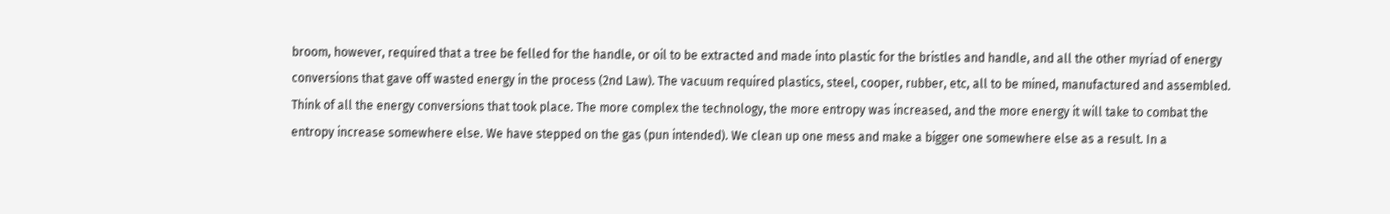broom, however, required that a tree be felled for the handle, or oil to be extracted and made into plastic for the bristles and handle, and all the other myriad of energy conversions that gave off wasted energy in the process (2nd Law). The vacuum required plastics, steel, cooper, rubber, etc, all to be mined, manufactured and assembled. Think of all the energy conversions that took place. The more complex the technology, the more entropy was increased, and the more energy it will take to combat the entropy increase somewhere else. We have stepped on the gas (pun intended). We clean up one mess and make a bigger one somewhere else as a result. In a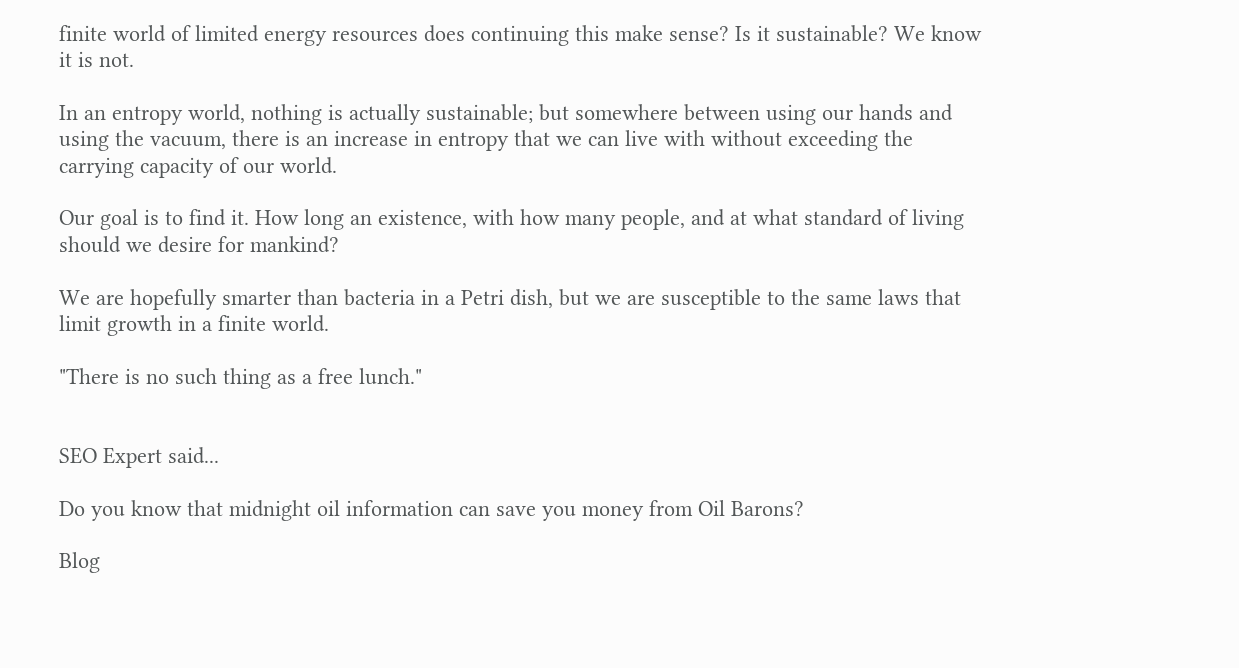finite world of limited energy resources does continuing this make sense? Is it sustainable? We know it is not.

In an entropy world, nothing is actually sustainable; but somewhere between using our hands and using the vacuum, there is an increase in entropy that we can live with without exceeding the carrying capacity of our world.

Our goal is to find it. How long an existence, with how many people, and at what standard of living should we desire for mankind?

We are hopefully smarter than bacteria in a Petri dish, but we are susceptible to the same laws that limit growth in a finite world.

"There is no such thing as a free lunch."


SEO Expert said...

Do you know that midnight oil information can save you money from Oil Barons?

Blog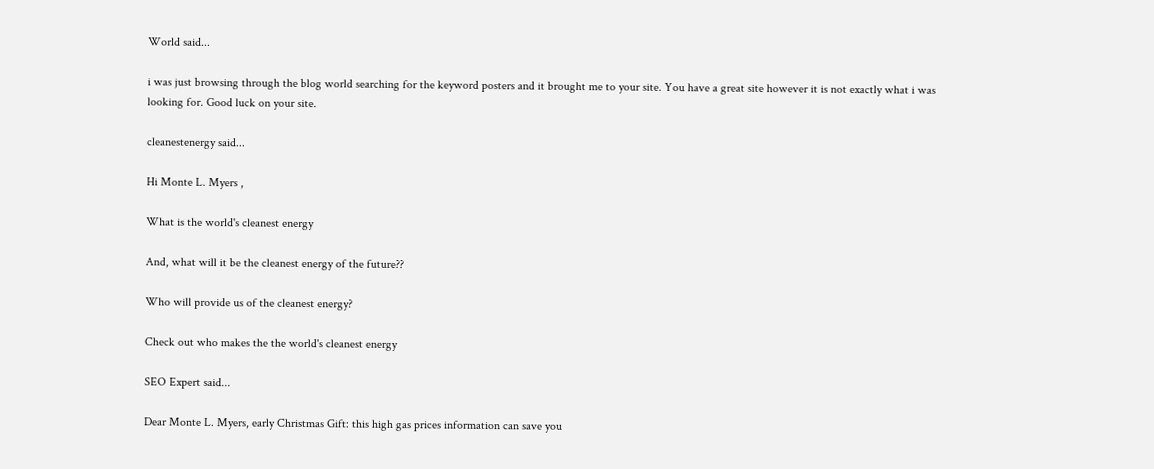World said...

i was just browsing through the blog world searching for the keyword posters and it brought me to your site. You have a great site however it is not exactly what i was looking for. Good luck on your site.

cleanestenergy said...

Hi Monte L. Myers ,

What is the world's cleanest energy

And, what will it be the cleanest energy of the future??

Who will provide us of the cleanest energy?

Check out who makes the the world's cleanest energy

SEO Expert said...

Dear Monte L. Myers, early Christmas Gift: this high gas prices information can save you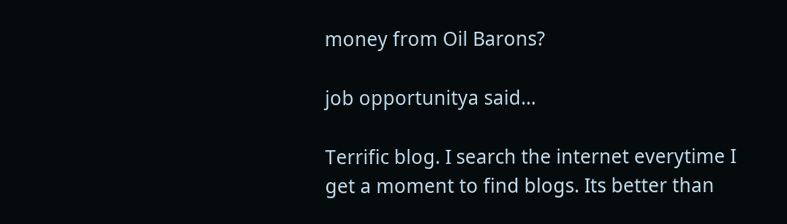money from Oil Barons?

job opportunitya said...

Terrific blog. I search the internet everytime I
get a moment to find blogs. Its better than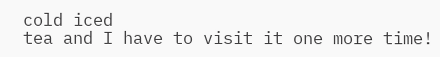cold iced
tea and I have to visit it one more time!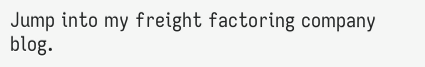Jump into my freight factoring company blog.